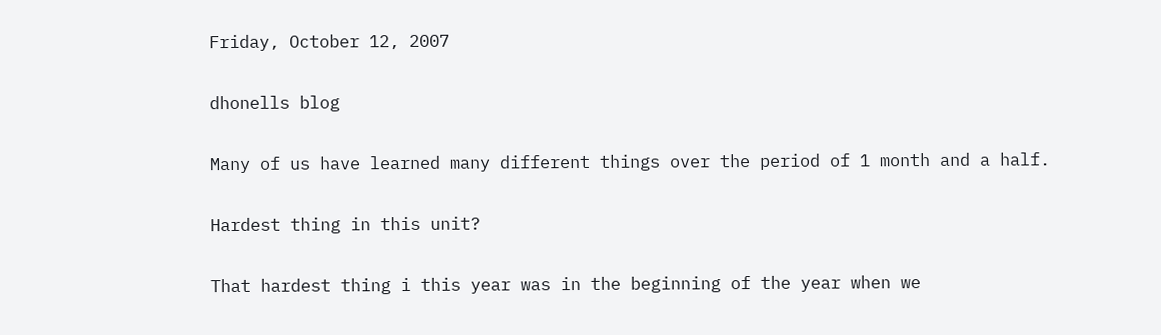Friday, October 12, 2007

dhonells blog

Many of us have learned many different things over the period of 1 month and a half.

Hardest thing in this unit?

That hardest thing i this year was in the beginning of the year when we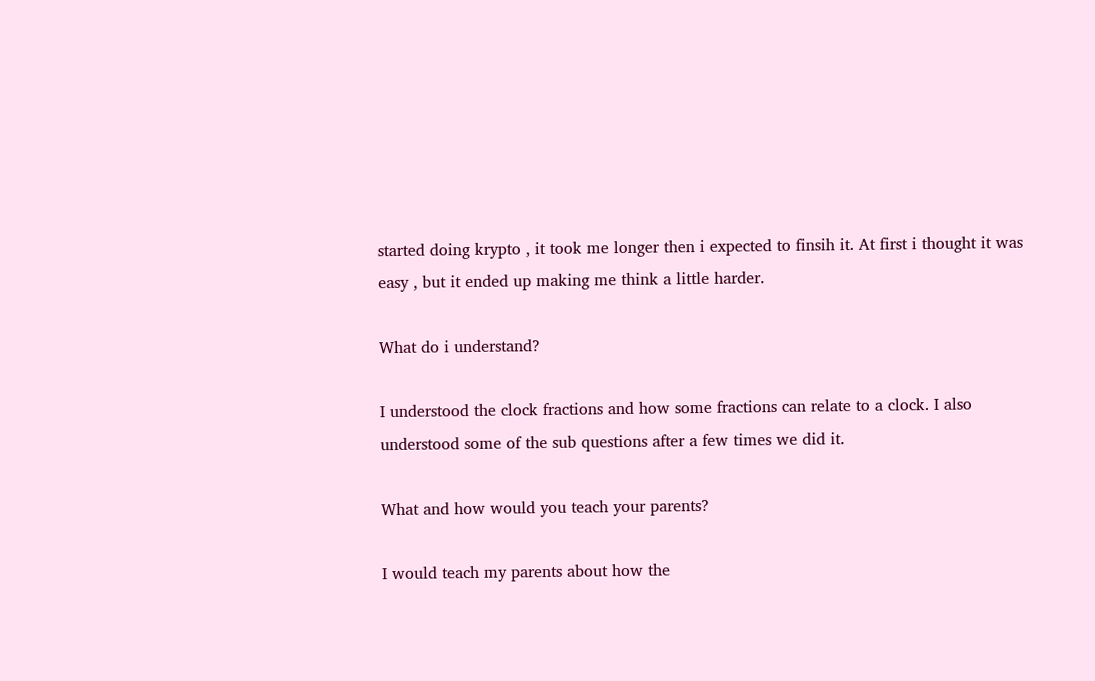started doing krypto , it took me longer then i expected to finsih it. At first i thought it was easy , but it ended up making me think a little harder.

What do i understand?

I understood the clock fractions and how some fractions can relate to a clock. I also understood some of the sub questions after a few times we did it.

What and how would you teach your parents?

I would teach my parents about how the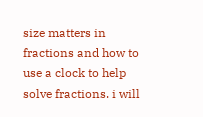size matters in fractions and how to use a clock to help solve fractions. i will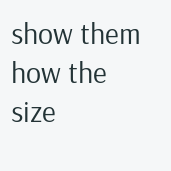show them how the size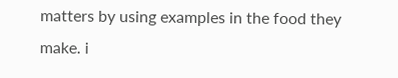matters by using examples in the food they make. i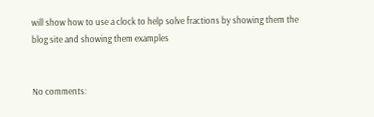will show how to use a clock to help solve fractions by showing them the blog site and showing them examples


No comments: